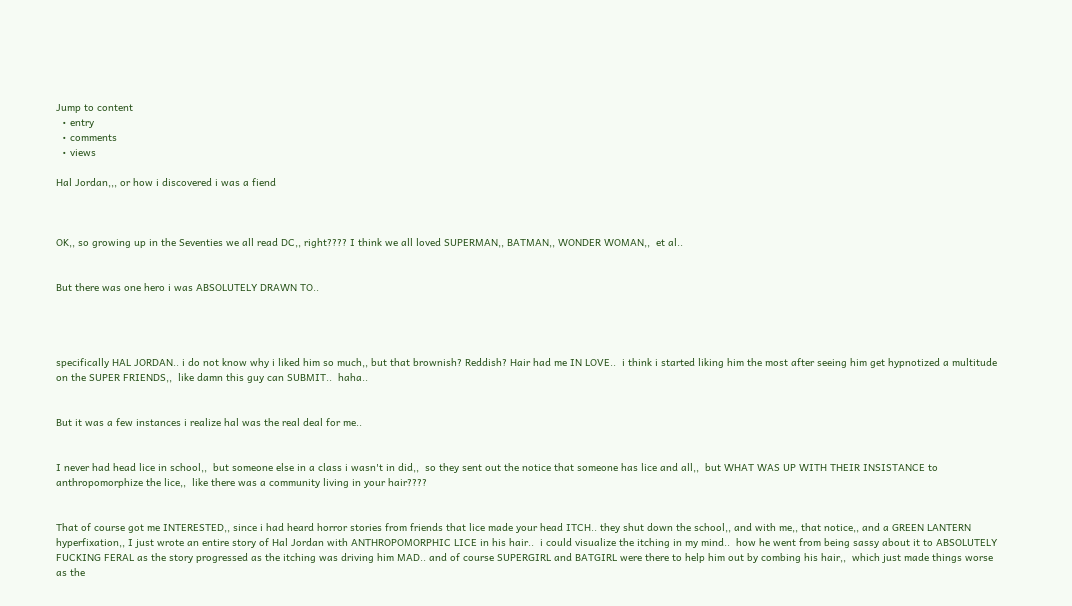Jump to content
  • entry
  • comments
  • views

Hal Jordan,,, or how i discovered i was a fiend



OK,, so growing up in the Seventies we all read DC,, right???? I think we all loved SUPERMAN,, BATMAN,, WONDER WOMAN,,  et al..


But there was one hero i was ABSOLUTELY DRAWN TO..




specifically HAL JORDAN.. i do not know why i liked him so much,, but that brownish? Reddish? Hair had me IN LOVE..  i think i started liking him the most after seeing him get hypnotized a multitude on the SUPER FRIENDS,,  like damn this guy can SUBMIT..  haha..


But it was a few instances i realize hal was the real deal for me..


I never had head lice in school,,  but someone else in a class i wasn't in did,,  so they sent out the notice that someone has lice and all,,  but WHAT WAS UP WITH THEIR INSISTANCE to anthropomorphize the lice,,  like there was a community living in your hair????


That of course got me INTERESTED,, since i had heard horror stories from friends that lice made your head ITCH.. they shut down the school,, and with me,, that notice,, and a GREEN LANTERN hyperfixation,, I just wrote an entire story of Hal Jordan with ANTHROPOMORPHIC LICE in his hair..  i could visualize the itching in my mind..  how he went from being sassy about it to ABSOLUTELY FUCKING FERAL as the story progressed as the itching was driving him MAD.. and of course SUPERGIRL and BATGIRL were there to help him out by combing his hair,,  which just made things worse as the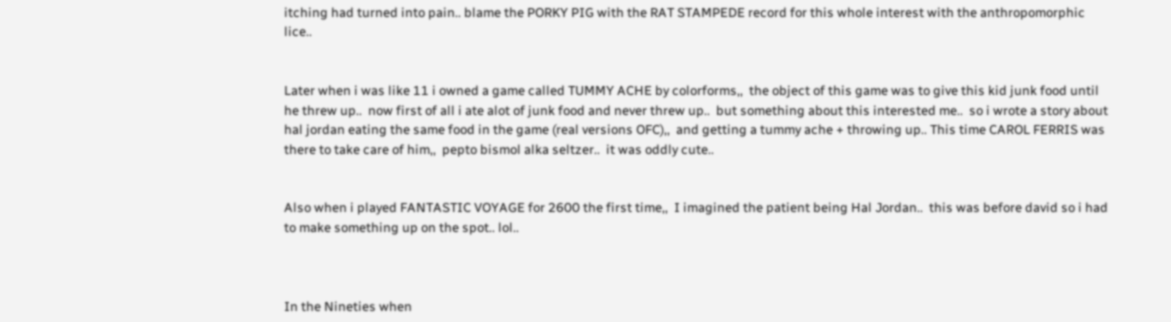itching had turned into pain.. blame the PORKY PIG with the RAT STAMPEDE record for this whole interest with the anthropomorphic lice..


Later when i was like 11 i owned a game called TUMMY ACHE by colorforms,,  the object of this game was to give this kid junk food until he threw up..  now first of all i ate alot of junk food and never threw up..  but something about this interested me..  so i wrote a story about hal jordan eating the same food in the game (real versions OFC),,  and getting a tummy ache + throwing up.. This time CAROL FERRIS was there to take care of him,,  pepto bismol alka seltzer..  it was oddly cute..


Also when i played FANTASTIC VOYAGE for 2600 the first time,,  I imagined the patient being Hal Jordan..  this was before david so i had to make something up on the spot.. lol..



In the Nineties when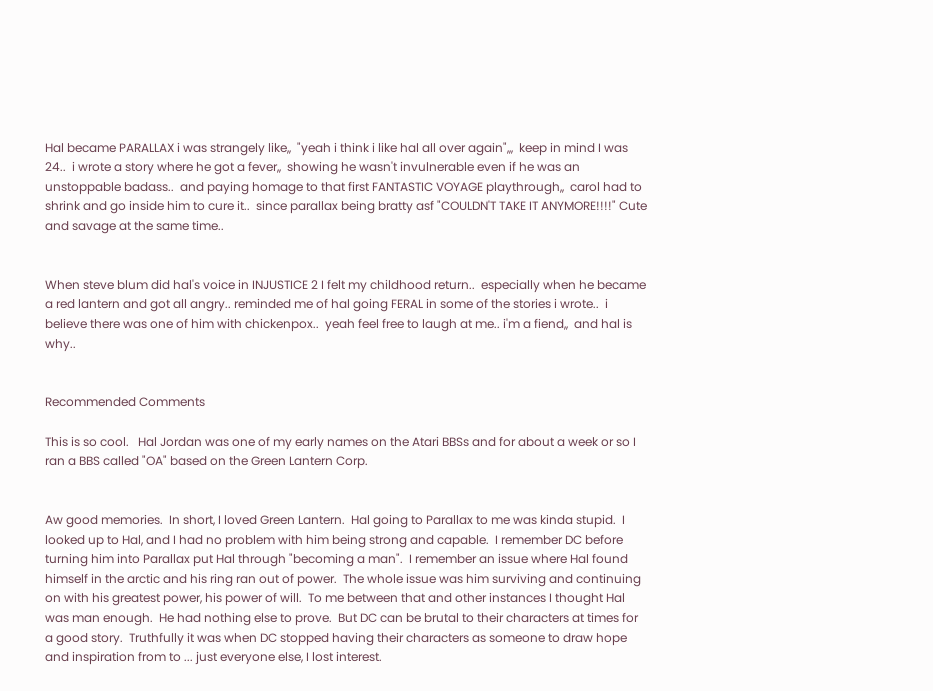Hal became PARALLAX i was strangely like,,  "yeah i think i like hal all over again",,,  keep in mind I was 24..  i wrote a story where he got a fever,,  showing he wasn't invulnerable even if he was an unstoppable badass..  and paying homage to that first FANTASTIC VOYAGE playthrough,,  carol had to shrink and go inside him to cure it..  since parallax being bratty asf "COULDN'T TAKE IT ANYMORE!!!!" Cute and savage at the same time..


When steve blum did hal's voice in INJUSTICE 2 I felt my childhood return..  especially when he became a red lantern and got all angry.. reminded me of hal going FERAL in some of the stories i wrote..  i believe there was one of him with chickenpox..  yeah feel free to laugh at me.. i'm a fiend,,  and hal is why..


Recommended Comments

This is so cool.   Hal Jordan was one of my early names on the Atari BBSs and for about a week or so I ran a BBS called "OA" based on the Green Lantern Corp.


Aw good memories.  In short, I loved Green Lantern.  Hal going to Parallax to me was kinda stupid.  I looked up to Hal, and I had no problem with him being strong and capable.  I remember DC before turning him into Parallax put Hal through "becoming a man".  I remember an issue where Hal found himself in the arctic and his ring ran out of power.  The whole issue was him surviving and continuing on with his greatest power, his power of will.  To me between that and other instances I thought Hal was man enough.  He had nothing else to prove.  But DC can be brutal to their characters at times for a good story.  Truthfully it was when DC stopped having their characters as someone to draw hope and inspiration from to ... just everyone else, I lost interest.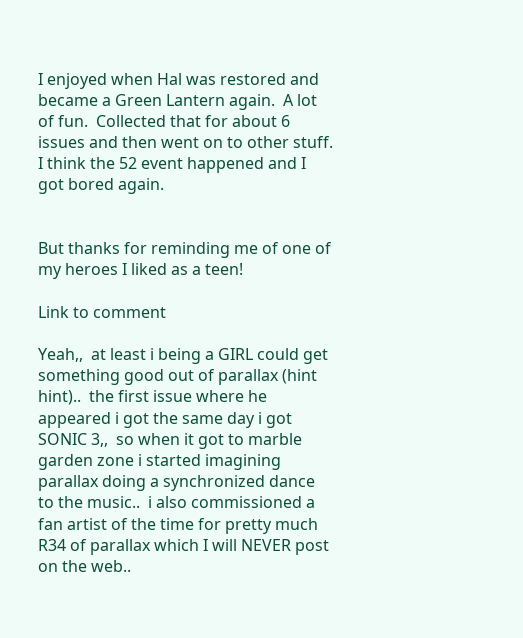I enjoyed when Hal was restored and became a Green Lantern again.  A lot of fun.  Collected that for about 6 issues and then went on to other stuff.  I think the 52 event happened and I got bored again.


But thanks for reminding me of one of my heroes I liked as a teen!

Link to comment

Yeah,,  at least i being a GIRL could get something good out of parallax (hint hint)..  the first issue where he appeared i got the same day i got SONIC 3,,  so when it got to marble garden zone i started imagining parallax doing a synchronized dance to the music..  i also commissioned a fan artist of the time for pretty much R34 of parallax which I will NEVER post on the web..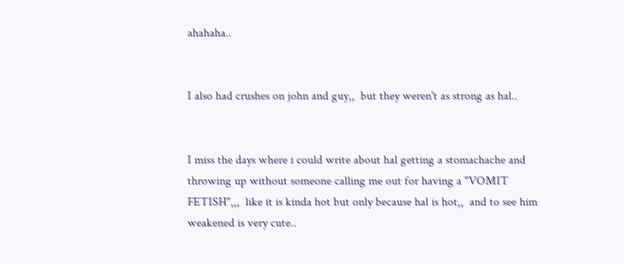ahahaha..


I also had crushes on john and guy,,  but they weren't as strong as hal..


I miss the days where i could write about hal getting a stomachache and throwing up without someone calling me out for having a "VOMIT FETISH",,,  like it is kinda hot but only because hal is hot,,  and to see him weakened is very cute..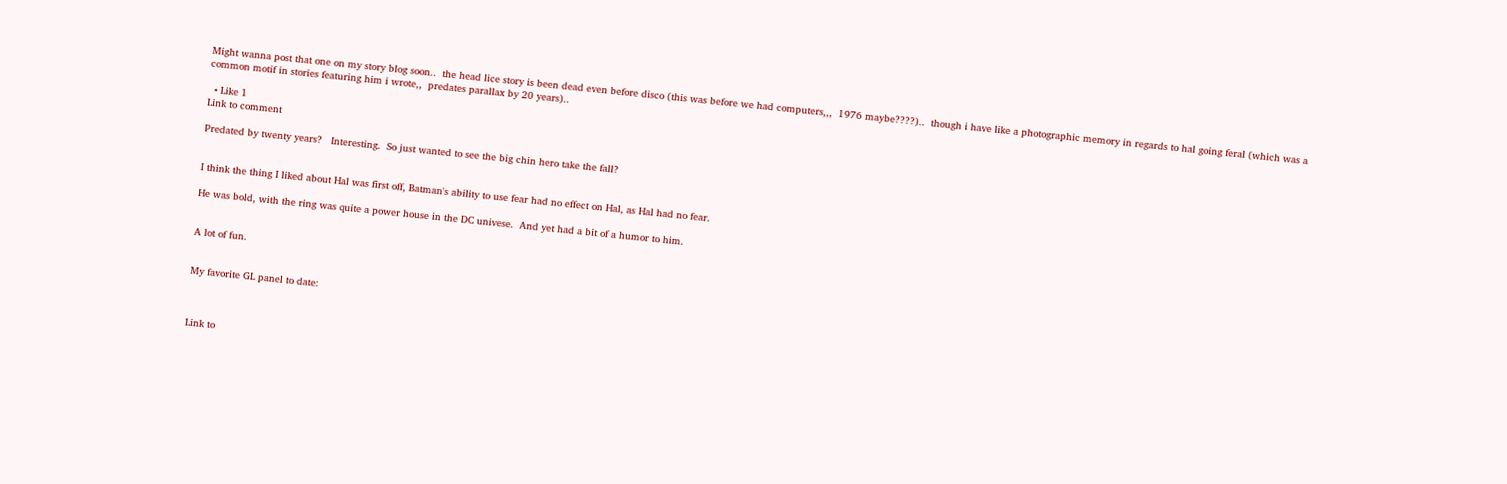Might wanna post that one on my story blog soon..  the head lice story is been dead even before disco (this was before we had computers,,,  1976 maybe????)..  though i have like a photographic memory in regards to hal going feral (which was a common motif in stories featuring him i wrote,,  predates parallax by 20 years)..

  • Like 1
Link to comment

Predated by twenty years?   Interesting.  So just wanted to see the big chin hero take the fall?


I think the thing I liked about Hal was first off, Batman's ability to use fear had no effect on Hal, as Hal had no fear.

He was bold, with the ring was quite a power house in the DC univese.  And yet had a bit of a humor to him.


A lot of fun.


My favorite GL panel to date:



Link to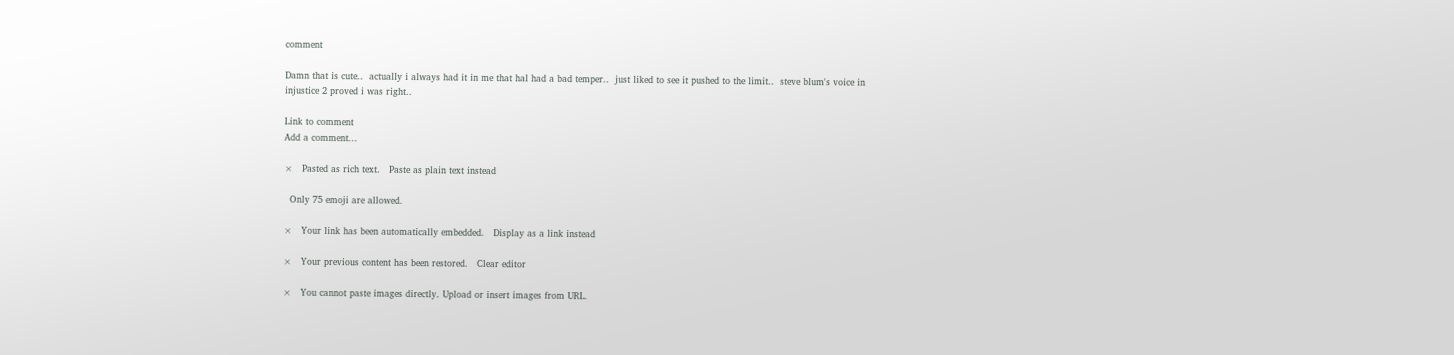comment

Damn that is cute..  actually i always had it in me that hal had a bad temper..  just liked to see it pushed to the limit..  steve blum's voice in injustice 2 proved i was right..

Link to comment
Add a comment...

×   Pasted as rich text.   Paste as plain text instead

  Only 75 emoji are allowed.

×   Your link has been automatically embedded.   Display as a link instead

×   Your previous content has been restored.   Clear editor

×   You cannot paste images directly. Upload or insert images from URL.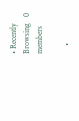• Recently Browsing   0 members

    •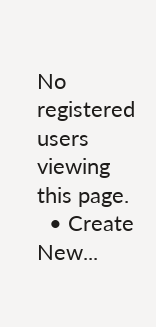No registered users viewing this page.
  • Create New...